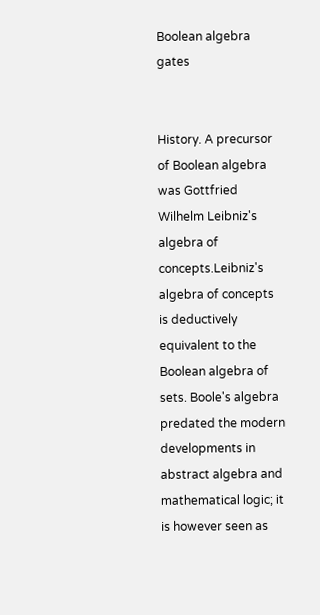Boolean algebra gates


History. A precursor of Boolean algebra was Gottfried Wilhelm Leibniz's algebra of concepts.Leibniz's algebra of concepts is deductively equivalent to the Boolean algebra of sets. Boole's algebra predated the modern developments in abstract algebra and mathematical logic; it is however seen as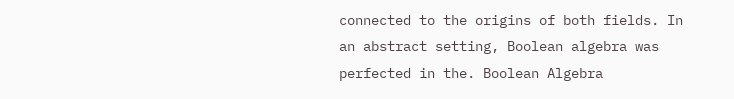connected to the origins of both fields. In an abstract setting, Boolean algebra was perfected in the. Boolean Algebra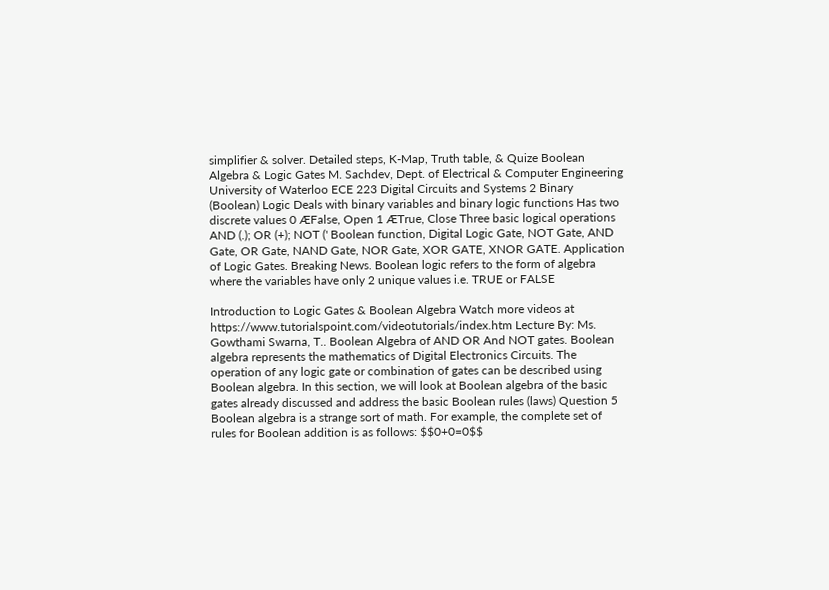simplifier & solver. Detailed steps, K-Map, Truth table, & Quize Boolean Algebra & Logic Gates M. Sachdev, Dept. of Electrical & Computer Engineering University of Waterloo ECE 223 Digital Circuits and Systems 2 Binary (Boolean) Logic Deals with binary variables and binary logic functions Has two discrete values 0 ÆFalse, Open 1 ÆTrue, Close Three basic logical operations AND (.); OR (+); NOT (' Boolean function, Digital Logic Gate, NOT Gate, AND Gate, OR Gate, NAND Gate, NOR Gate, XOR GATE, XNOR GATE. Application of Logic Gates. Breaking News. Boolean logic refers to the form of algebra where the variables have only 2 unique values i.e. TRUE or FALSE

Introduction to Logic Gates & Boolean Algebra Watch more videos at https://www.tutorialspoint.com/videotutorials/index.htm Lecture By: Ms. Gowthami Swarna, T.. Boolean Algebra of AND OR And NOT gates. Boolean algebra represents the mathematics of Digital Electronics Circuits. The operation of any logic gate or combination of gates can be described using Boolean algebra. In this section, we will look at Boolean algebra of the basic gates already discussed and address the basic Boolean rules (laws) Question 5 Boolean algebra is a strange sort of math. For example, the complete set of rules for Boolean addition is as follows: $$0+0=0$$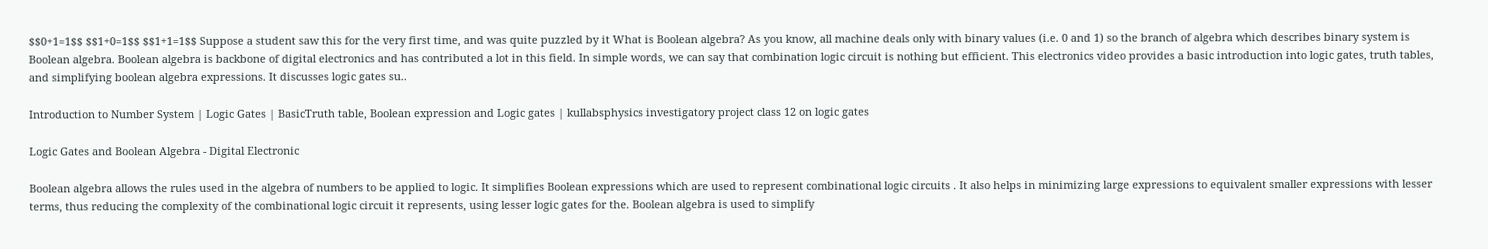$$0+1=1$$ $$1+0=1$$ $$1+1=1$$ Suppose a student saw this for the very first time, and was quite puzzled by it What is Boolean algebra? As you know, all machine deals only with binary values (i.e. 0 and 1) so the branch of algebra which describes binary system is Boolean algebra. Boolean algebra is backbone of digital electronics and has contributed a lot in this field. In simple words, we can say that combination logic circuit is nothing but efficient. This electronics video provides a basic introduction into logic gates, truth tables, and simplifying boolean algebra expressions. It discusses logic gates su..

Introduction to Number System | Logic Gates | BasicTruth table, Boolean expression and Logic gates | kullabsphysics investigatory project class 12 on logic gates

Logic Gates and Boolean Algebra - Digital Electronic

Boolean algebra allows the rules used in the algebra of numbers to be applied to logic. It simplifies Boolean expressions which are used to represent combinational logic circuits . It also helps in minimizing large expressions to equivalent smaller expressions with lesser terms, thus reducing the complexity of the combinational logic circuit it represents, using lesser logic gates for the. Boolean algebra is used to simplify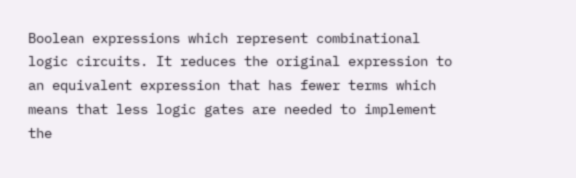Boolean expressions which represent combinational logic circuits. It reduces the original expression to an equivalent expression that has fewer terms which means that less logic gates are needed to implement the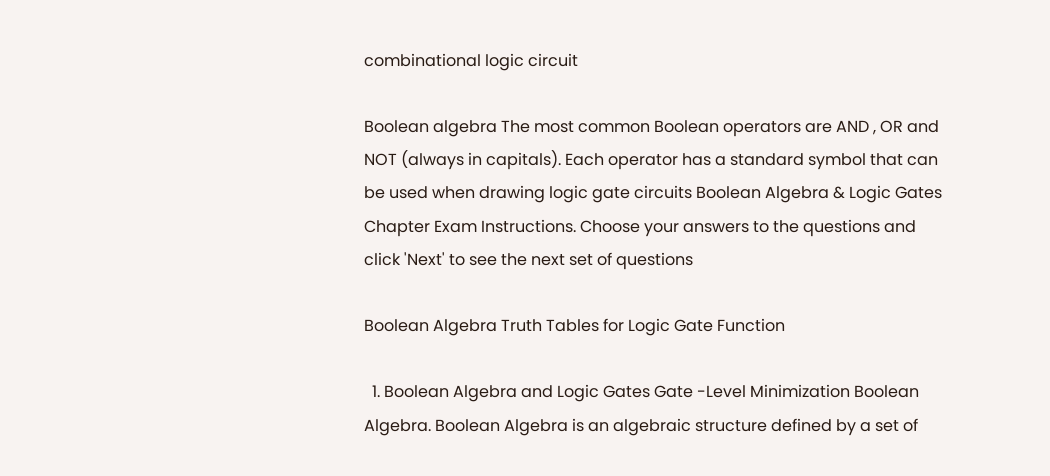combinational logic circuit

Boolean algebra The most common Boolean operators are AND , OR and NOT (always in capitals). Each operator has a standard symbol that can be used when drawing logic gate circuits Boolean Algebra & Logic Gates Chapter Exam Instructions. Choose your answers to the questions and click 'Next' to see the next set of questions

Boolean Algebra Truth Tables for Logic Gate Function

  1. Boolean Algebra and Logic Gates Gate -Level Minimization Boolean Algebra. Boolean Algebra is an algebraic structure defined by a set of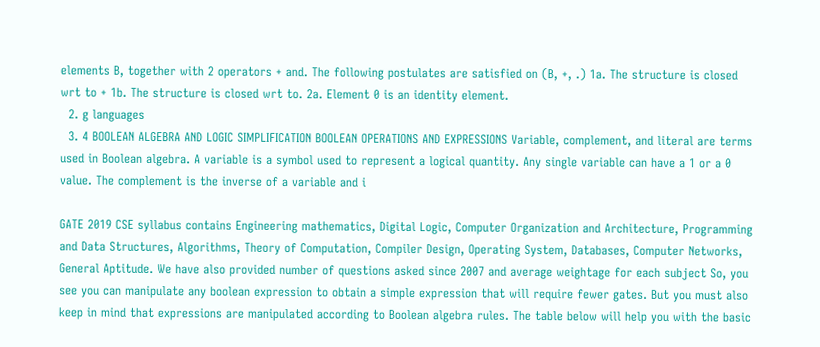elements B, together with 2 operators + and. The following postulates are satisfied on (B, +, .) 1a. The structure is closed wrt to + 1b. The structure is closed wrt to. 2a. Element 0 is an identity element.
  2. g languages
  3. 4 BOOLEAN ALGEBRA AND LOGIC SIMPLIFICATION BOOLEAN OPERATIONS AND EXPRESSIONS Variable, complement, and literal are terms used in Boolean algebra. A variable is a symbol used to represent a logical quantity. Any single variable can have a 1 or a 0 value. The complement is the inverse of a variable and i

GATE 2019 CSE syllabus contains Engineering mathematics, Digital Logic, Computer Organization and Architecture, Programming and Data Structures, Algorithms, Theory of Computation, Compiler Design, Operating System, Databases, Computer Networks, General Aptitude. We have also provided number of questions asked since 2007 and average weightage for each subject So, you see you can manipulate any boolean expression to obtain a simple expression that will require fewer gates. But you must also keep in mind that expressions are manipulated according to Boolean algebra rules. The table below will help you with the basic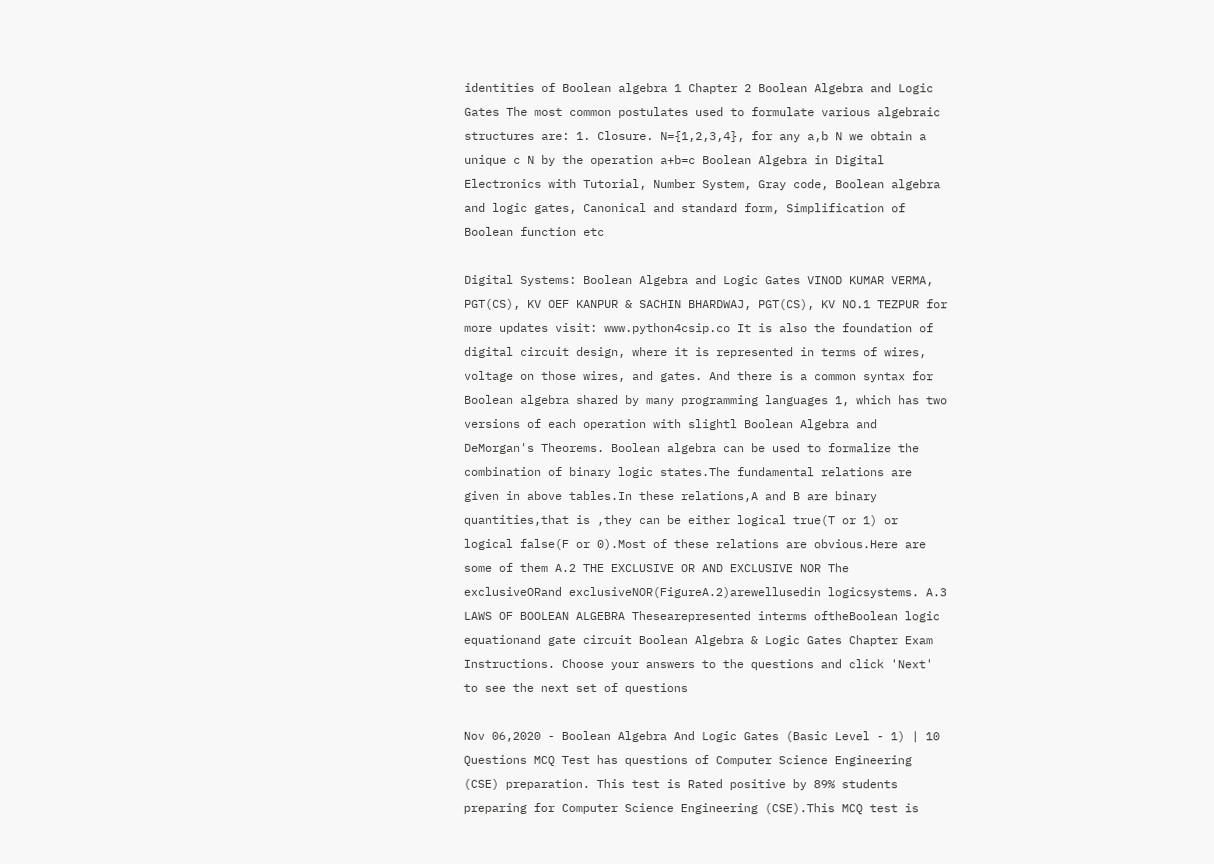identities of Boolean algebra 1 Chapter 2 Boolean Algebra and Logic Gates The most common postulates used to formulate various algebraic structures are: 1. Closure. N={1,2,3,4}, for any a,b N we obtain a unique c N by the operation a+b=c Boolean Algebra in Digital Electronics with Tutorial, Number System, Gray code, Boolean algebra and logic gates, Canonical and standard form, Simplification of Boolean function etc

Digital Systems: Boolean Algebra and Logic Gates VINOD KUMAR VERMA, PGT(CS), KV OEF KANPUR & SACHIN BHARDWAJ, PGT(CS), KV NO.1 TEZPUR for more updates visit: www.python4csip.co It is also the foundation of digital circuit design, where it is represented in terms of wires, voltage on those wires, and gates. And there is a common syntax for Boolean algebra shared by many programming languages 1, which has two versions of each operation with slightl Boolean Algebra and DeMorgan's Theorems. Boolean algebra can be used to formalize the combination of binary logic states.The fundamental relations are given in above tables.In these relations,A and B are binary quantities,that is ,they can be either logical true(T or 1) or logical false(F or 0).Most of these relations are obvious.Here are some of them A.2 THE EXCLUSIVE OR AND EXCLUSIVE NOR The exclusiveORand exclusiveNOR(FigureA.2)arewellusedin logicsystems. A.3 LAWS OF BOOLEAN ALGEBRA Thesearepresented interms oftheBoolean logic equationand gate circuit Boolean Algebra & Logic Gates Chapter Exam Instructions. Choose your answers to the questions and click 'Next' to see the next set of questions

Nov 06,2020 - Boolean Algebra And Logic Gates (Basic Level - 1) | 10 Questions MCQ Test has questions of Computer Science Engineering (CSE) preparation. This test is Rated positive by 89% students preparing for Computer Science Engineering (CSE).This MCQ test is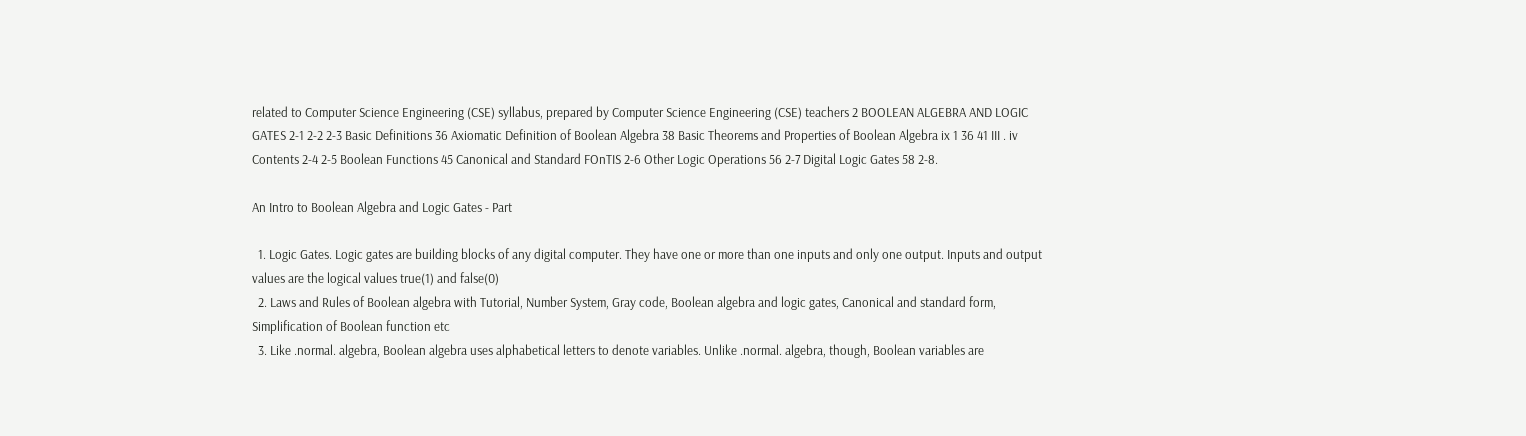related to Computer Science Engineering (CSE) syllabus, prepared by Computer Science Engineering (CSE) teachers 2 BOOLEAN ALGEBRA AND LOGIC GATES 2-1 2-2 2-3 Basic Definitions 36 Axiomatic Definition of Boolean Algebra 38 Basic Theorems and Properties of Boolean Algebra ix 1 36 41 III . iv Contents 2-4 2-5 Boolean Functions 45 Canonical and Standard FOnTIS 2-6 Other Logic Operations 56 2-7 Digital Logic Gates 58 2-8.

An Intro to Boolean Algebra and Logic Gates - Part

  1. Logic Gates. Logic gates are building blocks of any digital computer. They have one or more than one inputs and only one output. Inputs and output values are the logical values true(1) and false(0)
  2. Laws and Rules of Boolean algebra with Tutorial, Number System, Gray code, Boolean algebra and logic gates, Canonical and standard form, Simplification of Boolean function etc
  3. Like .normal. algebra, Boolean algebra uses alphabetical letters to denote variables. Unlike .normal. algebra, though, Boolean variables are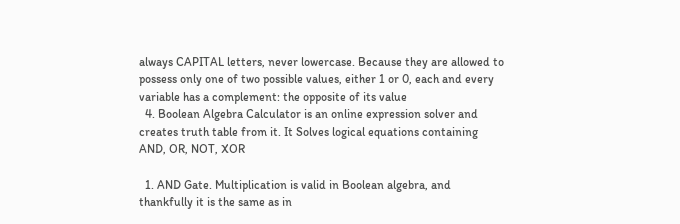always CAPITAL letters, never lowercase. Because they are allowed to possess only one of two possible values, either 1 or 0, each and every variable has a complement: the opposite of its value
  4. Boolean Algebra Calculator is an online expression solver and creates truth table from it. It Solves logical equations containing AND, OR, NOT, XOR

  1. AND Gate. Multiplication is valid in Boolean algebra, and thankfully it is the same as in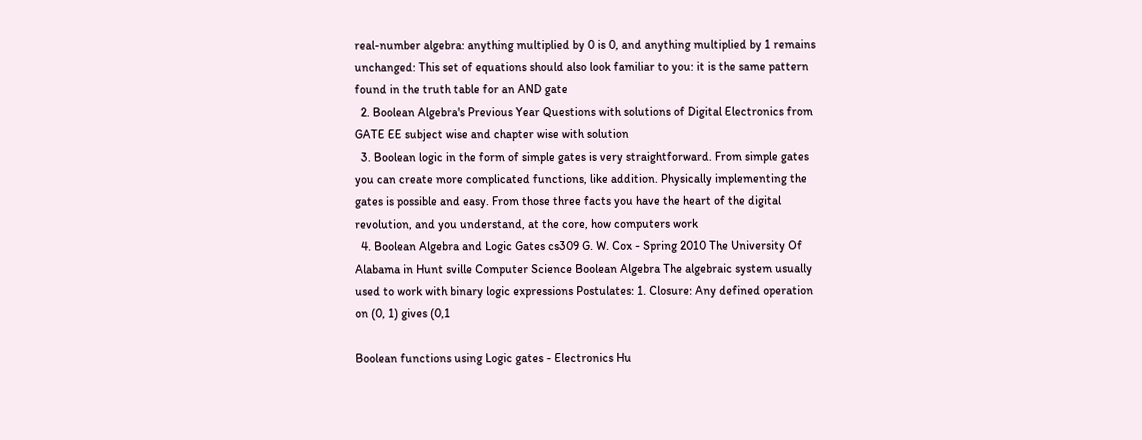real-number algebra: anything multiplied by 0 is 0, and anything multiplied by 1 remains unchanged: This set of equations should also look familiar to you: it is the same pattern found in the truth table for an AND gate
  2. Boolean Algebra's Previous Year Questions with solutions of Digital Electronics from GATE EE subject wise and chapter wise with solution
  3. Boolean logic in the form of simple gates is very straightforward. From simple gates you can create more complicated functions, like addition. Physically implementing the gates is possible and easy. From those three facts you have the heart of the digital revolution, and you understand, at the core, how computers work
  4. Boolean Algebra and Logic Gates cs309 G. W. Cox - Spring 2010 The University Of Alabama in Hunt sville Computer Science Boolean Algebra The algebraic system usually used to work with binary logic expressions Postulates: 1. Closure: Any defined operation on (0, 1) gives (0,1

Boolean functions using Logic gates - Electronics Hu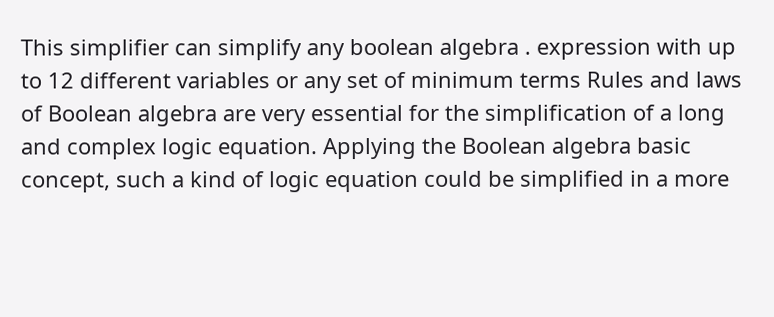This simplifier can simplify any boolean algebra . expression with up to 12 different variables or any set of minimum terms Rules and laws of Boolean algebra are very essential for the simplification of a long and complex logic equation. Applying the Boolean algebra basic concept, such a kind of logic equation could be simplified in a more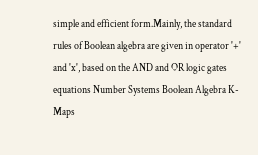simple and efficient form.Mainly, the standard rules of Boolean algebra are given in operator '+' and 'x', based on the AND and OR logic gates equations Number Systems Boolean Algebra K-Maps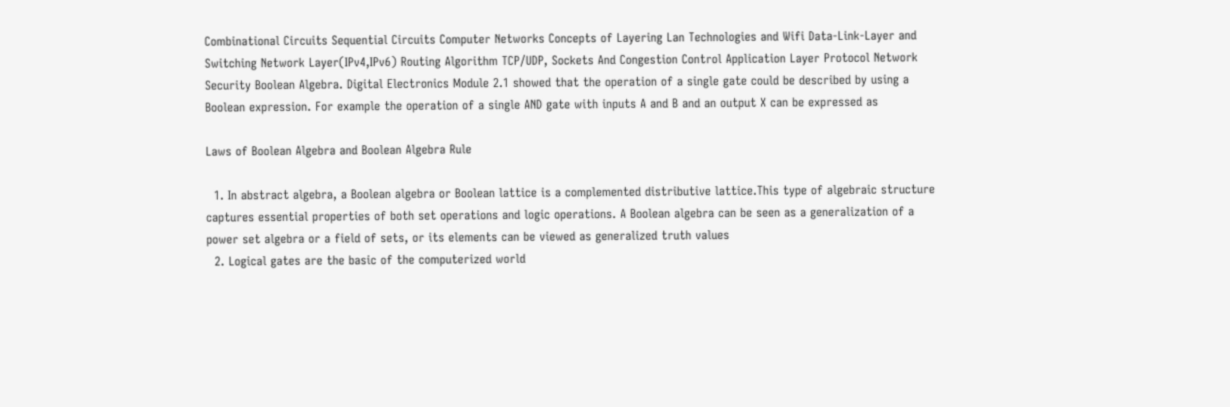Combinational Circuits Sequential Circuits Computer Networks Concepts of Layering Lan Technologies and Wifi Data-Link-Layer and Switching Network Layer(IPv4,IPv6) Routing Algorithm TCP/UDP, Sockets And Congestion Control Application Layer Protocol Network Security Boolean Algebra. Digital Electronics Module 2.1 showed that the operation of a single gate could be described by using a Boolean expression. For example the operation of a single AND gate with inputs A and B and an output X can be expressed as

Laws of Boolean Algebra and Boolean Algebra Rule

  1. In abstract algebra, a Boolean algebra or Boolean lattice is a complemented distributive lattice.This type of algebraic structure captures essential properties of both set operations and logic operations. A Boolean algebra can be seen as a generalization of a power set algebra or a field of sets, or its elements can be viewed as generalized truth values
  2. Logical gates are the basic of the computerized world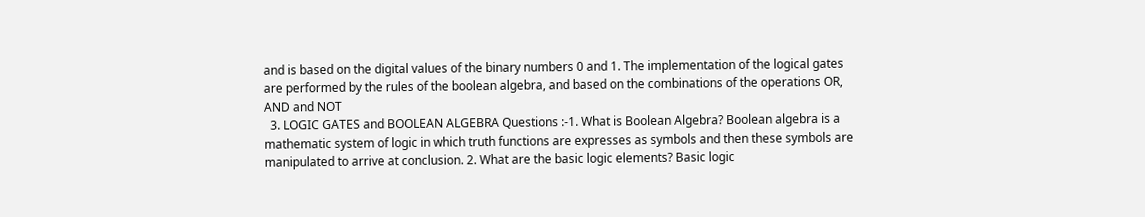and is based on the digital values of the binary numbers 0 and 1. The implementation of the logical gates are performed by the rules of the boolean algebra, and based on the combinations of the operations OR, AND and NOT
  3. LOGIC GATES and BOOLEAN ALGEBRA Questions :-1. What is Boolean Algebra? Boolean algebra is a mathematic system of logic in which truth functions are expresses as symbols and then these symbols are manipulated to arrive at conclusion. 2. What are the basic logic elements? Basic logic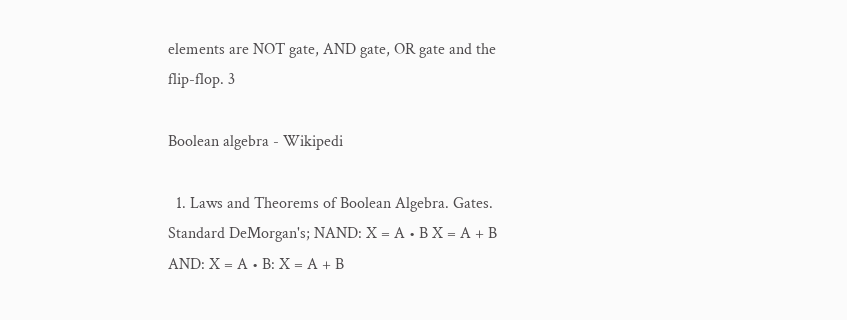elements are NOT gate, AND gate, OR gate and the flip-flop. 3

Boolean algebra - Wikipedi

  1. Laws and Theorems of Boolean Algebra. Gates. Standard DeMorgan's; NAND: X = A • B X = A + B AND: X = A • B: X = A + B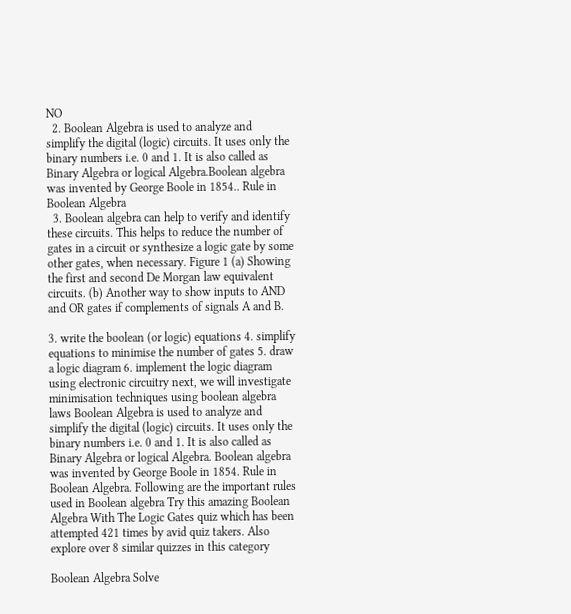NO
  2. Boolean Algebra is used to analyze and simplify the digital (logic) circuits. It uses only the binary numbers i.e. 0 and 1. It is also called as Binary Algebra or logical Algebra.Boolean algebra was invented by George Boole in 1854.. Rule in Boolean Algebra
  3. Boolean algebra can help to verify and identify these circuits. This helps to reduce the number of gates in a circuit or synthesize a logic gate by some other gates, when necessary. Figure 1 (a) Showing the first and second De Morgan law equivalent circuits. (b) Another way to show inputs to AND and OR gates if complements of signals A and B.

3. write the boolean (or logic) equations 4. simplify equations to minimise the number of gates 5. draw a logic diagram 6. implement the logic diagram using electronic circuitry next, we will investigate minimisation techniques using boolean algebra laws Boolean Algebra is used to analyze and simplify the digital (logic) circuits. It uses only the binary numbers i.e. 0 and 1. It is also called as Binary Algebra or logical Algebra. Boolean algebra was invented by George Boole in 1854. Rule in Boolean Algebra. Following are the important rules used in Boolean algebra Try this amazing Boolean Algebra With The Logic Gates quiz which has been attempted 421 times by avid quiz takers. Also explore over 8 similar quizzes in this category

Boolean Algebra Solve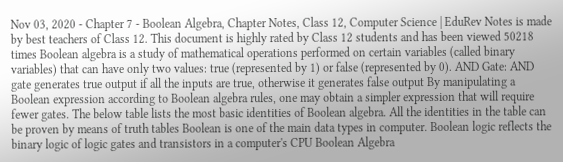Nov 03, 2020 - Chapter 7 - Boolean Algebra, Chapter Notes, Class 12, Computer Science | EduRev Notes is made by best teachers of Class 12. This document is highly rated by Class 12 students and has been viewed 50218 times Boolean algebra is a study of mathematical operations performed on certain variables (called binary variables) that can have only two values: true (represented by 1) or false (represented by 0). AND Gate: AND gate generates true output if all the inputs are true, otherwise it generates false output By manipulating a Boolean expression according to Boolean algebra rules, one may obtain a simpler expression that will require fewer gates. The below table lists the most basic identities of Boolean algebra. All the identities in the table can be proven by means of truth tables Boolean is one of the main data types in computer. Boolean logic reflects the binary logic of logic gates and transistors in a computer's CPU Boolean Algebra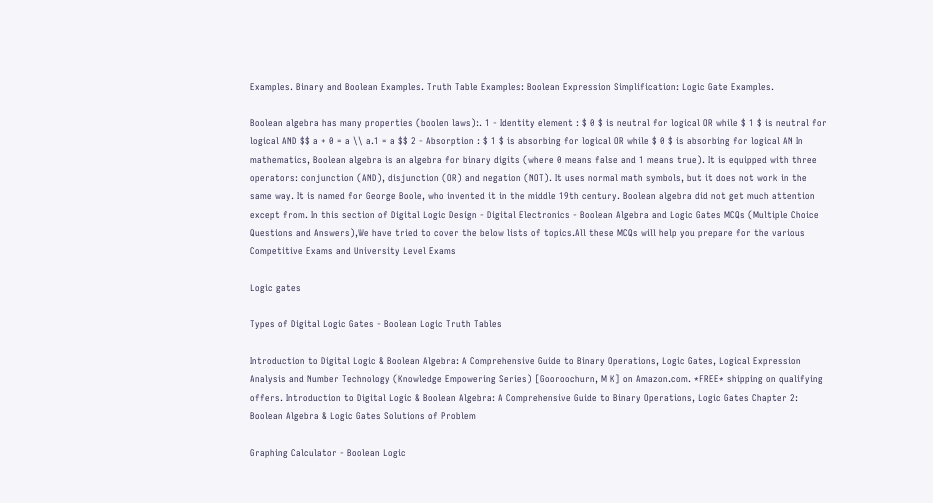Examples. Binary and Boolean Examples. Truth Table Examples: Boolean Expression Simplification: Logic Gate Examples.

Boolean algebra has many properties (boolen laws):. 1 - Identity element : $ 0 $ is neutral for logical OR while $ 1 $ is neutral for logical AND $$ a + 0 = a \\ a.1 = a $$ 2 - Absorption : $ 1 $ is absorbing for logical OR while $ 0 $ is absorbing for logical AN In mathematics, Boolean algebra is an algebra for binary digits (where 0 means false and 1 means true). It is equipped with three operators: conjunction (AND), disjunction (OR) and negation (NOT). It uses normal math symbols, but it does not work in the same way. It is named for George Boole, who invented it in the middle 19th century. Boolean algebra did not get much attention except from. In this section of Digital Logic Design - Digital Electronics - Boolean Algebra and Logic Gates MCQs (Multiple Choice Questions and Answers),We have tried to cover the below lists of topics.All these MCQs will help you prepare for the various Competitive Exams and University Level Exams

Logic gates

Types of Digital Logic Gates - Boolean Logic Truth Tables

Introduction to Digital Logic & Boolean Algebra: A Comprehensive Guide to Binary Operations, Logic Gates, Logical Expression Analysis and Number Technology (Knowledge Empowering Series) [Gooroochurn, M K] on Amazon.com. *FREE* shipping on qualifying offers. Introduction to Digital Logic & Boolean Algebra: A Comprehensive Guide to Binary Operations, Logic Gates Chapter 2: Boolean Algebra & Logic Gates Solutions of Problem

Graphing Calculator - Boolean Logic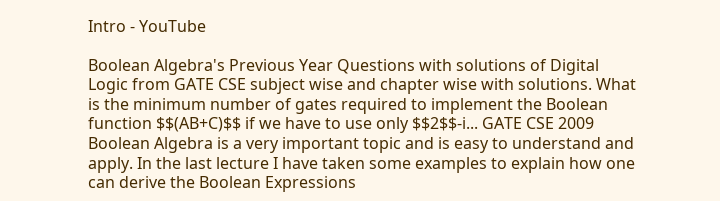Intro - YouTube

Boolean Algebra's Previous Year Questions with solutions of Digital Logic from GATE CSE subject wise and chapter wise with solutions. What is the minimum number of gates required to implement the Boolean function $$(AB+C)$$ if we have to use only $$2$$-i... GATE CSE 2009 Boolean Algebra is a very important topic and is easy to understand and apply. In the last lecture I have taken some examples to explain how one can derive the Boolean Expressions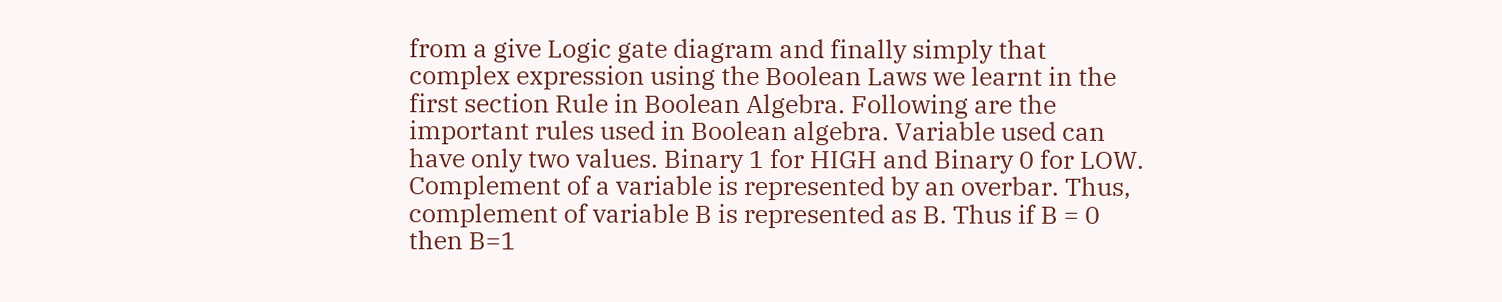from a give Logic gate diagram and finally simply that complex expression using the Boolean Laws we learnt in the first section Rule in Boolean Algebra. Following are the important rules used in Boolean algebra. Variable used can have only two values. Binary 1 for HIGH and Binary 0 for LOW. Complement of a variable is represented by an overbar. Thus, complement of variable B is represented as B. Thus if B = 0 then B=1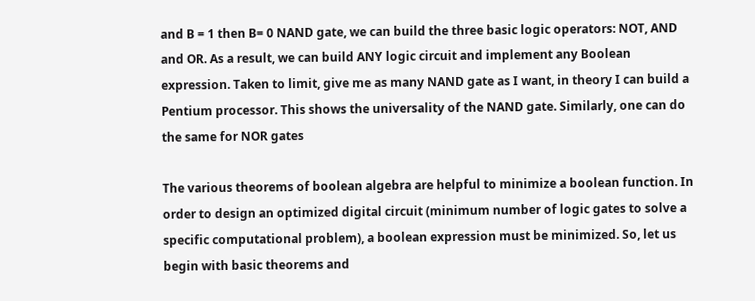and B = 1 then B= 0 NAND gate, we can build the three basic logic operators: NOT, AND and OR. As a result, we can build ANY logic circuit and implement any Boolean expression. Taken to limit, give me as many NAND gate as I want, in theory I can build a Pentium processor. This shows the universality of the NAND gate. Similarly, one can do the same for NOR gates

The various theorems of boolean algebra are helpful to minimize a boolean function. In order to design an optimized digital circuit (minimum number of logic gates to solve a specific computational problem), a boolean expression must be minimized. So, let us begin with basic theorems and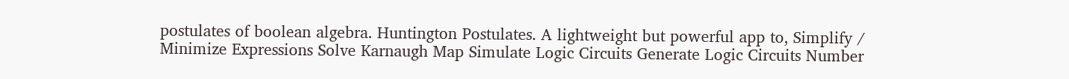postulates of boolean algebra. Huntington Postulates. A lightweight but powerful app to, Simplify / Minimize Expressions Solve Karnaugh Map Simulate Logic Circuits Generate Logic Circuits Number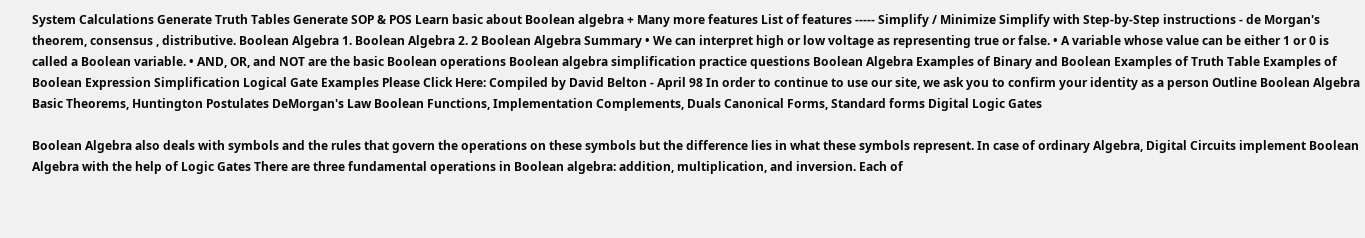System Calculations Generate Truth Tables Generate SOP & POS Learn basic about Boolean algebra + Many more features List of features ----- Simplify / Minimize Simplify with Step-by-Step instructions - de Morgan's theorem, consensus , distributive. Boolean Algebra 1. Boolean Algebra 2. 2 Boolean Algebra Summary • We can interpret high or low voltage as representing true or false. • A variable whose value can be either 1 or 0 is called a Boolean variable. • AND, OR, and NOT are the basic Boolean operations Boolean algebra simplification practice questions Boolean Algebra Examples of Binary and Boolean Examples of Truth Table Examples of Boolean Expression Simplification Logical Gate Examples Please Click Here: Compiled by David Belton - April 98 In order to continue to use our site, we ask you to confirm your identity as a person Outline Boolean Algebra Basic Theorems, Huntington Postulates DeMorgan's Law Boolean Functions, Implementation Complements, Duals Canonical Forms, Standard forms Digital Logic Gates

Boolean Algebra also deals with symbols and the rules that govern the operations on these symbols but the difference lies in what these symbols represent. In case of ordinary Algebra, Digital Circuits implement Boolean Algebra with the help of Logic Gates There are three fundamental operations in Boolean algebra: addition, multiplication, and inversion. Each of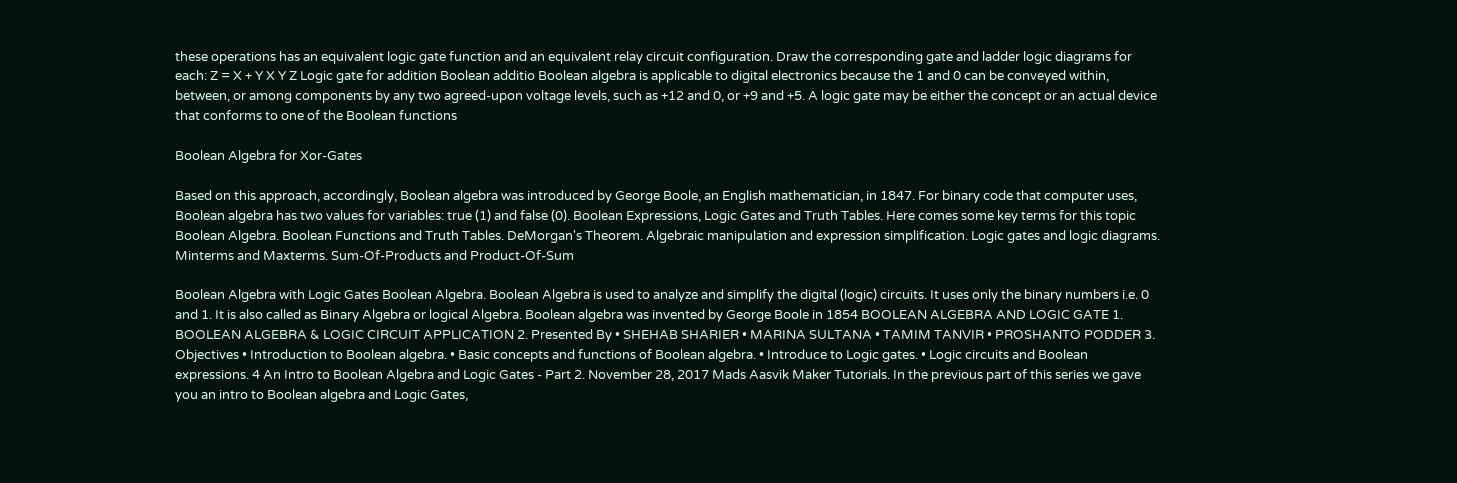these operations has an equivalent logic gate function and an equivalent relay circuit configuration. Draw the corresponding gate and ladder logic diagrams for each: Z = X + Y X Y Z Logic gate for addition Boolean additio Boolean algebra is applicable to digital electronics because the 1 and 0 can be conveyed within, between, or among components by any two agreed-upon voltage levels, such as +12 and 0, or +9 and +5. A logic gate may be either the concept or an actual device that conforms to one of the Boolean functions

Boolean Algebra for Xor-Gates

Based on this approach, accordingly, Boolean algebra was introduced by George Boole, an English mathematician, in 1847. For binary code that computer uses, Boolean algebra has two values for variables: true (1) and false (0). Boolean Expressions, Logic Gates and Truth Tables. Here comes some key terms for this topic Boolean Algebra. Boolean Functions and Truth Tables. DeMorgan's Theorem. Algebraic manipulation and expression simplification. Logic gates and logic diagrams. Minterms and Maxterms. Sum-Of-Products and Product-Of-Sum

Boolean Algebra with Logic Gates Boolean Algebra. Boolean Algebra is used to analyze and simplify the digital (logic) circuits. It uses only the binary numbers i.e. 0 and 1. It is also called as Binary Algebra or logical Algebra. Boolean algebra was invented by George Boole in 1854 BOOLEAN ALGEBRA AND LOGIC GATE 1. BOOLEAN ALGEBRA & LOGIC CIRCUIT APPLICATION 2. Presented By • SHEHAB SHARIER • MARINA SULTANA • TAMIM TANVIR • PROSHANTO PODDER 3. Objectives • Introduction to Boolean algebra. • Basic concepts and functions of Boolean algebra. • Introduce to Logic gates. • Logic circuits and Boolean expressions. 4 An Intro to Boolean Algebra and Logic Gates - Part 2. November 28, 2017 Mads Aasvik Maker Tutorials. In the previous part of this series we gave you an intro to Boolean algebra and Logic Gates,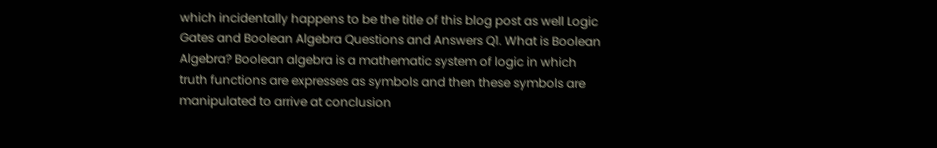which incidentally happens to be the title of this blog post as well Logic Gates and Boolean Algebra Questions and Answers Q1. What is Boolean Algebra? Boolean algebra is a mathematic system of logic in which truth functions are expresses as symbols and then these symbols are manipulated to arrive at conclusion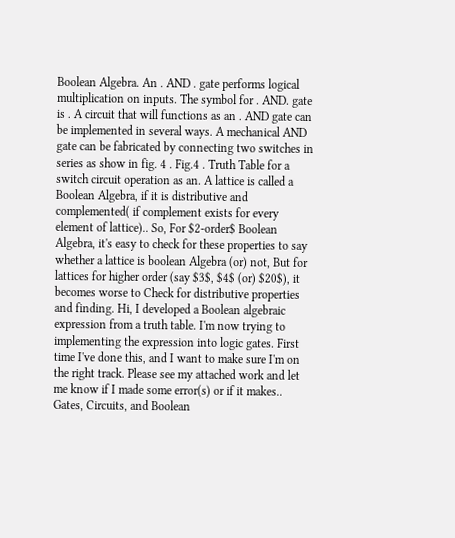Boolean Algebra. An . AND . gate performs logical multiplication on inputs. The symbol for . AND. gate is . A circuit that will functions as an . AND gate can be implemented in several ways. A mechanical AND gate can be fabricated by connecting two switches in series as show in fig. 4 . Fig.4 . Truth Table for a switch circuit operation as an. A lattice is called a Boolean Algebra, if it is distributive and complemented( if complement exists for every element of lattice).. So, For $2-order$ Boolean Algebra, it's easy to check for these properties to say whether a lattice is boolean Algebra (or) not, But for lattices for higher order (say $3$, $4$ (or) $20$), it becomes worse to Check for distributive properties and finding. Hi, I developed a Boolean algebraic expression from a truth table. I'm now trying to implementing the expression into logic gates. First time I've done this, and I want to make sure I'm on the right track. Please see my attached work and let me know if I made some error(s) or if it makes.. Gates, Circuits, and Boolean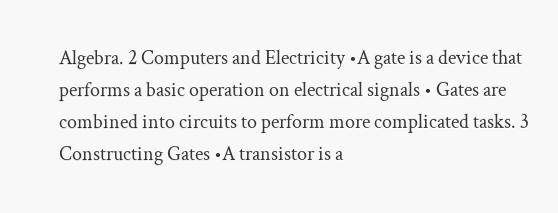Algebra. 2 Computers and Electricity •A gate is a device that performs a basic operation on electrical signals • Gates are combined into circuits to perform more complicated tasks. 3 Constructing Gates •A transistor is a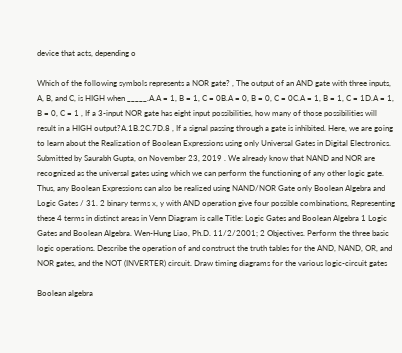device that acts, depending o

Which of the following symbols represents a NOR gate? , The output of an AND gate with three inputs, A, B, and C, is HIGH when _____.A.A = 1, B = 1, C = 0B.A = 0, B = 0, C = 0C.A = 1, B = 1, C = 1D.A = 1, B = 0, C = 1 , If a 3-input NOR gate has eight input possibilities, how many of those possibilities will result in a HIGH output?A.1B.2C.7D.8 , If a signal passing through a gate is inhibited. Here, we are going to learn about the Realization of Boolean Expressions using only Universal Gates in Digital Electronics. Submitted by Saurabh Gupta, on November 23, 2019 . We already know that NAND and NOR are recognized as the universal gates using which we can perform the functioning of any other logic gate. Thus, any Boolean Expressions can also be realized using NAND/NOR Gate only Boolean Algebra and Logic Gates / 31. 2 binary terms x, y with AND operation give four possible combinations, Representing these 4 terms in distinct areas in Venn Diagram is calle Title: Logic Gates and Boolean Algebra 1 Logic Gates and Boolean Algebra. Wen-Hung Liao, Ph.D. 11/2/2001; 2 Objectives. Perform the three basic logic operations. Describe the operation of and construct the truth tables for the AND, NAND, OR, and NOR gates, and the NOT (INVERTER) circuit. Draw timing diagrams for the various logic-circuit gates

Boolean algebra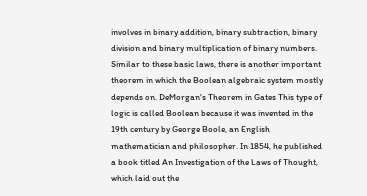involves in binary addition, binary subtraction, binary division and binary multiplication of binary numbers. Similar to these basic laws, there is another important theorem in which the Boolean algebraic system mostly depends on. DeMorgan's Theorem in Gates This type of logic is called Boolean because it was invented in the 19th century by George Boole, an English mathematician and philosopher. In 1854, he published a book titled An Investigation of the Laws of Thought, which laid out the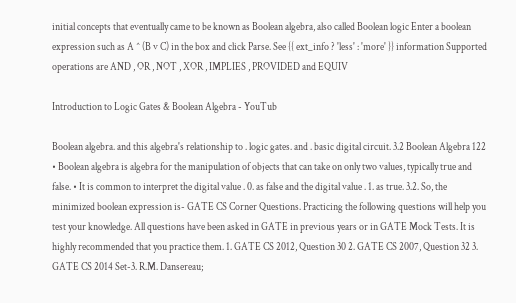initial concepts that eventually came to be known as Boolean algebra, also called Boolean logic Enter a boolean expression such as A ^ (B v C) in the box and click Parse. See {{ ext_info ? 'less' : 'more' }} information Supported operations are AND , OR , NOT , XOR , IMPLIES , PROVIDED and EQUIV

Introduction to Logic Gates & Boolean Algebra - YouTub

Boolean algebra. and this algebra's relationship to . logic gates. and . basic digital circuit. 3.2 Boolean Algebra 122 • Boolean algebra is algebra for the manipulation of objects that can take on only two values, typically true and false. • It is common to interpret the digital value . 0. as false and the digital value . 1. as true. 3.2. So, the minimized boolean expression is- GATE CS Corner Questions. Practicing the following questions will help you test your knowledge. All questions have been asked in GATE in previous years or in GATE Mock Tests. It is highly recommended that you practice them. 1. GATE CS 2012, Question 30 2. GATE CS 2007, Question 32 3. GATE CS 2014 Set-3. R.M. Dansereau;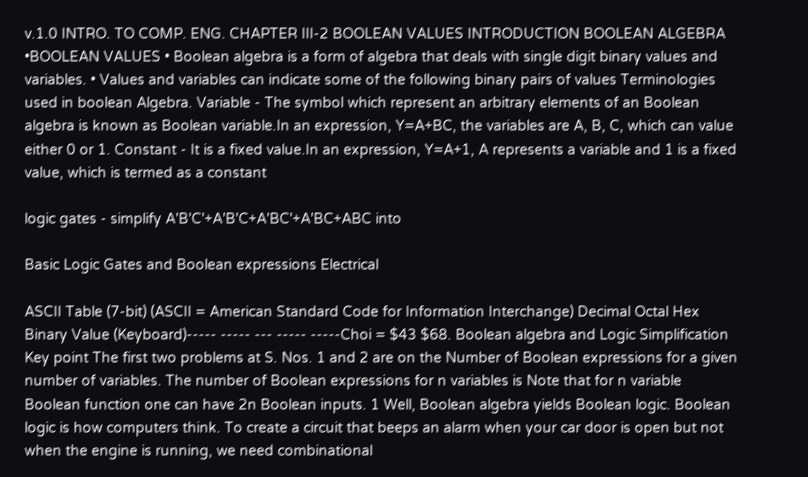v.1.0 INTRO. TO COMP. ENG. CHAPTER III-2 BOOLEAN VALUES INTRODUCTION BOOLEAN ALGEBRA •BOOLEAN VALUES • Boolean algebra is a form of algebra that deals with single digit binary values and variables. • Values and variables can indicate some of the following binary pairs of values Terminologies used in boolean Algebra. Variable - The symbol which represent an arbitrary elements of an Boolean algebra is known as Boolean variable.In an expression, Y=A+BC, the variables are A, B, C, which can value either 0 or 1. Constant - It is a fixed value.In an expression, Y=A+1, A represents a variable and 1 is a fixed value, which is termed as a constant

logic gates - simplify A'B'C'+A'B'C+A'BC'+A'BC+ABC into

Basic Logic Gates and Boolean expressions Electrical

ASCII Table (7-bit) (ASCII = American Standard Code for Information Interchange) Decimal Octal Hex Binary Value (Keyboard)----- ----- --- ----- -----Choi = $43 $68. Boolean algebra and Logic Simplification Key point The first two problems at S. Nos. 1 and 2 are on the Number of Boolean expressions for a given number of variables. The number of Boolean expressions for n variables is Note that for n variable Boolean function one can have 2n Boolean inputs. 1 Well, Boolean algebra yields Boolean logic. Boolean logic is how computers think. To create a circuit that beeps an alarm when your car door is open but not when the engine is running, we need combinational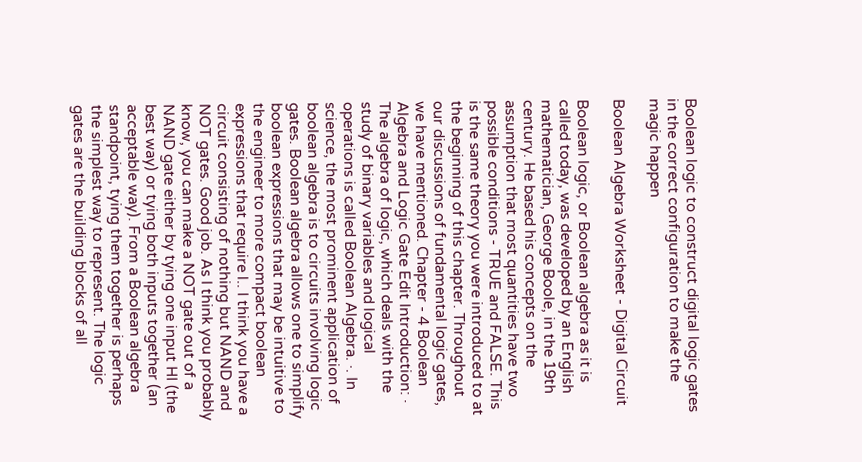Boolean logic to construct digital logic gates in the correct configuration to make the magic happen

Boolean Algebra Worksheet - Digital Circuit

Boolean logic, or Boolean algebra as it is called today, was developed by an English mathematician, George Boole, in the 19th century. He based his concepts on the assumption that most quantities have two possible conditions - TRUE and FALSE. This is the same theory you were introduced to at the beginning of this chapter. Throughout our discussions of fundamental logic gates, we have mentioned. Chapter - 4 Boolean Algebra and Logic Gate Edit Introduction: · The algebra of logic, which deals with the study of binary variables and logical operations is called Boolean Algebra. ·. In science, the most prominent application of boolean algebra is to circuits involving logic gates. Boolean algebra allows one to simplify boolean expressions that may be intuitive to the engineer to more compact boolean expressions that require l.. I think you have a circuit consisting of nothing but NAND and NOT gates. Good job. As I think you probably know, you can make a NOT gate out of a NAND gate either by tying one input HI (the best way) or tying both inputs together (an acceptable way). From a Boolean algebra standpoint, tying them together is perhaps the simplest way to represent. The logic gates are the building blocks of all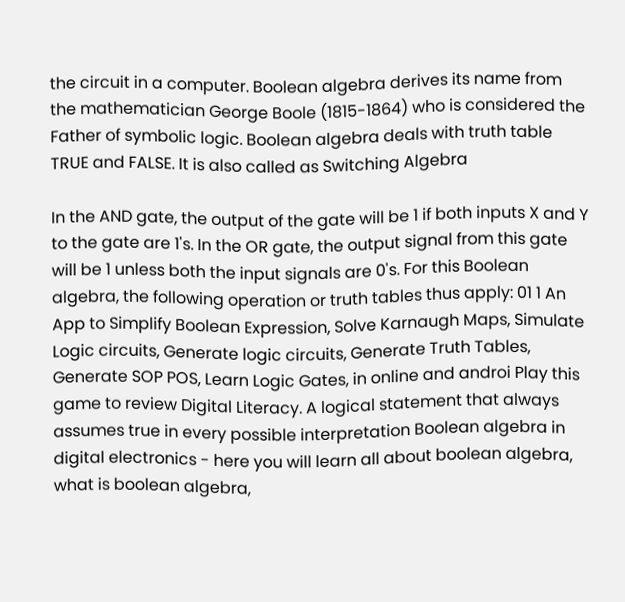the circuit in a computer. Boolean algebra derives its name from the mathematician George Boole (1815-1864) who is considered the Father of symbolic logic. Boolean algebra deals with truth table TRUE and FALSE. It is also called as Switching Algebra

In the AND gate, the output of the gate will be 1 if both inputs X and Y to the gate are 1's. In the OR gate, the output signal from this gate will be 1 unless both the input signals are 0's. For this Boolean algebra, the following operation or truth tables thus apply: 01 1 An App to Simplify Boolean Expression, Solve Karnaugh Maps, Simulate Logic circuits, Generate logic circuits, Generate Truth Tables, Generate SOP POS, Learn Logic Gates, in online and androi Play this game to review Digital Literacy. A logical statement that always assumes true in every possible interpretation Boolean algebra in digital electronics - here you will learn all about boolean algebra, what is boolean algebra,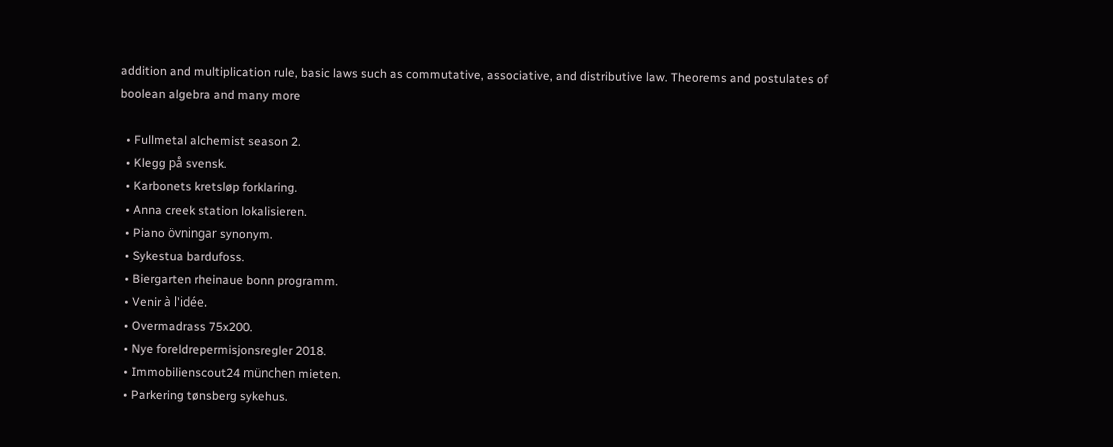addition and multiplication rule, basic laws such as commutative, associative, and distributive law. Theorems and postulates of boolean algebra and many more

  • Fullmetal alchemist season 2.
  • Klegg på svensk.
  • Karbonets kretsløp forklaring.
  • Anna creek station lokalisieren.
  • Piano övningar synonym.
  • Sykestua bardufoss.
  • Biergarten rheinaue bonn programm.
  • Venir à l'idée.
  • Overmadrass 75x200.
  • Nye foreldrepermisjonsregler 2018.
  • Immobilienscout24 münchen mieten.
  • Parkering tønsberg sykehus.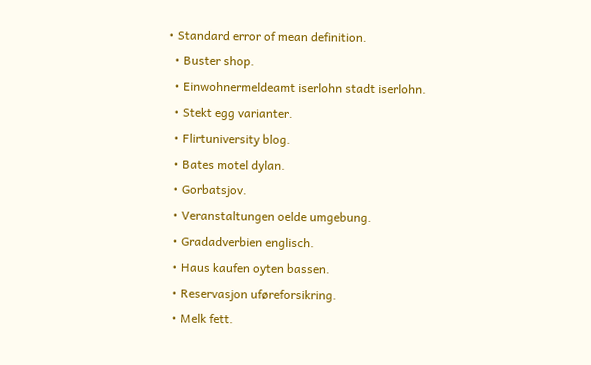• Standard error of mean definition.
  • Buster shop.
  • Einwohnermeldeamt iserlohn stadt iserlohn.
  • Stekt egg varianter.
  • Flirtuniversity blog.
  • Bates motel dylan.
  • Gorbatsjov.
  • Veranstaltungen oelde umgebung.
  • Gradadverbien englisch.
  • Haus kaufen oyten bassen.
  • Reservasjon uføreforsikring.
  • Melk fett.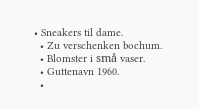• Sneakers til dame.
  • Zu verschenken bochum.
  • Blomster i små vaser.
  • Guttenavn 1960.
  •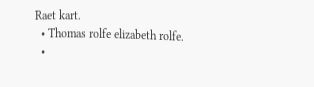Raet kart.
  • Thomas rolfe elizabeth rolfe.
  •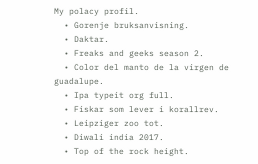My polacy profil.
  • Gorenje bruksanvisning.
  • Daktar.
  • Freaks and geeks season 2.
  • Color del manto de la virgen de guadalupe.
  • Ipa typeit org full.
  • Fiskar som lever i korallrev.
  • Leipziger zoo tot.
  • Diwali india 2017.
  • Top of the rock height.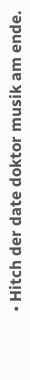• Hitch der date doktor musik am ende.